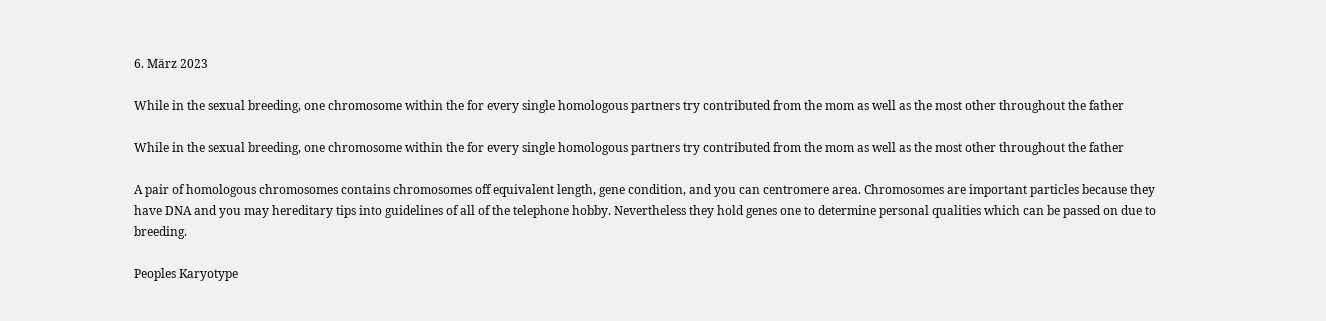6. März 2023

While in the sexual breeding, one chromosome within the for every single homologous partners try contributed from the mom as well as the most other throughout the father

While in the sexual breeding, one chromosome within the for every single homologous partners try contributed from the mom as well as the most other throughout the father

A pair of homologous chromosomes contains chromosomes off equivalent length, gene condition, and you can centromere area. Chromosomes are important particles because they have DNA and you may hereditary tips into guidelines of all of the telephone hobby. Nevertheless they hold genes one to determine personal qualities which can be passed on due to breeding.

Peoples Karyotype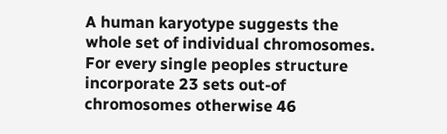A human karyotype suggests the whole set of individual chromosomes. For every single peoples structure incorporate 23 sets out-of chromosomes otherwise 46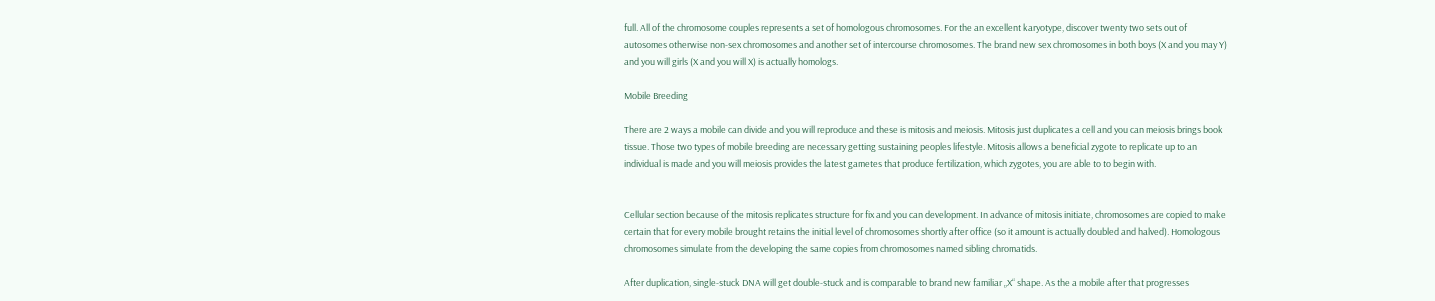full. All of the chromosome couples represents a set of homologous chromosomes. For the an excellent karyotype, discover twenty two sets out of autosomes otherwise non-sex chromosomes and another set of intercourse chromosomes. The brand new sex chromosomes in both boys (X and you may Y) and you will girls (X and you will X) is actually homologs.

Mobile Breeding

There are 2 ways a mobile can divide and you will reproduce and these is mitosis and meiosis. Mitosis just duplicates a cell and you can meiosis brings book tissue. Those two types of mobile breeding are necessary getting sustaining peoples lifestyle. Mitosis allows a beneficial zygote to replicate up to an individual is made and you will meiosis provides the latest gametes that produce fertilization, which zygotes, you are able to to begin with.


Cellular section because of the mitosis replicates structure for fix and you can development. In advance of mitosis initiate, chromosomes are copied to make certain that for every mobile brought retains the initial level of chromosomes shortly after office (so it amount is actually doubled and halved). Homologous chromosomes simulate from the developing the same copies from chromosomes named sibling chromatids.

After duplication, single-stuck DNA will get double-stuck and is comparable to brand new familiar „X“ shape. As the a mobile after that progresses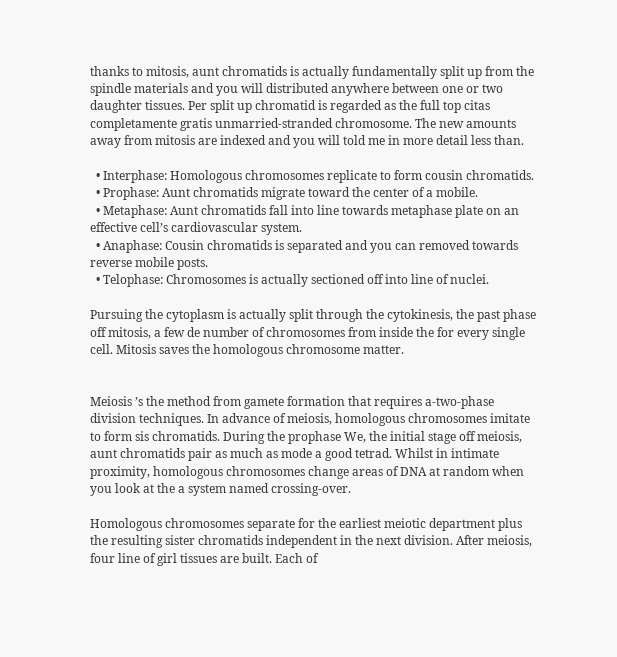thanks to mitosis, aunt chromatids is actually fundamentally split up from the spindle materials and you will distributed anywhere between one or two daughter tissues. Per split up chromatid is regarded as the full top citas completamente gratis unmarried-stranded chromosome. The new amounts away from mitosis are indexed and you will told me in more detail less than.

  • Interphase: Homologous chromosomes replicate to form cousin chromatids.
  • Prophase: Aunt chromatids migrate toward the center of a mobile.
  • Metaphase: Aunt chromatids fall into line towards metaphase plate on an effective cell’s cardiovascular system.
  • Anaphase: Cousin chromatids is separated and you can removed towards reverse mobile posts.
  • Telophase: Chromosomes is actually sectioned off into line of nuclei.

Pursuing the cytoplasm is actually split through the cytokinesis, the past phase off mitosis, a few de number of chromosomes from inside the for every single cell. Mitosis saves the homologous chromosome matter.


Meiosis ’s the method from gamete formation that requires a-two-phase division techniques. In advance of meiosis, homologous chromosomes imitate to form sis chromatids. During the prophase We, the initial stage off meiosis, aunt chromatids pair as much as mode a good tetrad. Whilst in intimate proximity, homologous chromosomes change areas of DNA at random when you look at the a system named crossing-over.

Homologous chromosomes separate for the earliest meiotic department plus the resulting sister chromatids independent in the next division. After meiosis, four line of girl tissues are built. Each of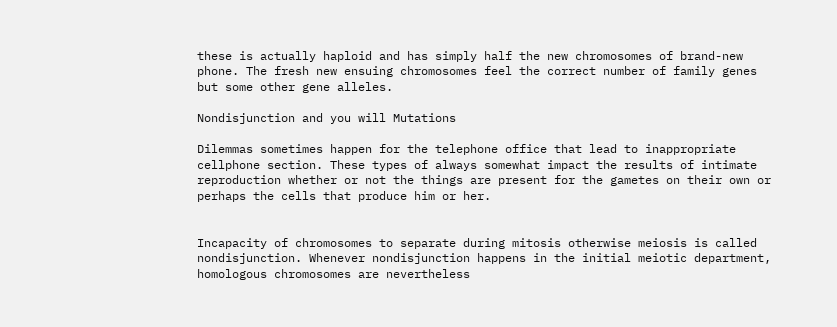these is actually haploid and has simply half the new chromosomes of brand-new phone. The fresh new ensuing chromosomes feel the correct number of family genes but some other gene alleles.

Nondisjunction and you will Mutations

Dilemmas sometimes happen for the telephone office that lead to inappropriate cellphone section. These types of always somewhat impact the results of intimate reproduction whether or not the things are present for the gametes on their own or perhaps the cells that produce him or her.


Incapacity of chromosomes to separate during mitosis otherwise meiosis is called nondisjunction. Whenever nondisjunction happens in the initial meiotic department, homologous chromosomes are nevertheless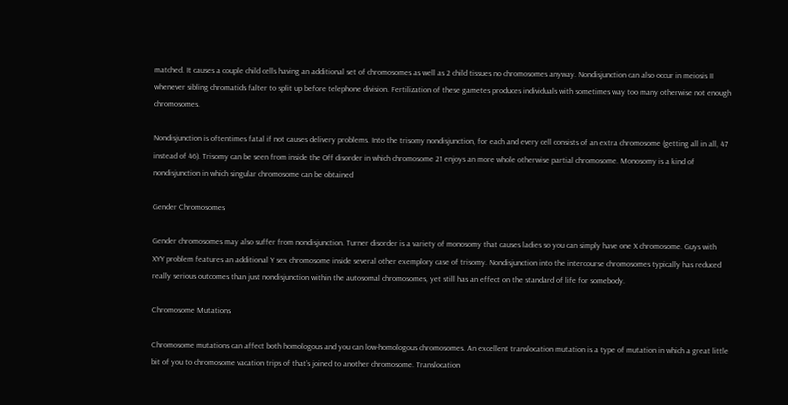matched. It causes a couple child cells having an additional set of chromosomes as well as 2 child tissues no chromosomes anyway. Nondisjunction can also occur in meiosis II whenever sibling chromatids falter to split up before telephone division. Fertilization of these gametes produces individuals with sometimes way too many otherwise not enough chromosomes.

Nondisjunction is oftentimes fatal if not causes delivery problems. Into the trisomy nondisjunction, for each and every cell consists of an extra chromosome (getting all in all, 47 instead of 46). Trisomy can be seen from inside the Off disorder in which chromosome 21 enjoys an more whole otherwise partial chromosome. Monosomy is a kind of nondisjunction in which singular chromosome can be obtained

Gender Chromosomes

Gender chromosomes may also suffer from nondisjunction. Turner disorder is a variety of monosomy that causes ladies so you can simply have one X chromosome. Guys with XYY problem features an additional Y sex chromosome inside several other exemplory case of trisomy. Nondisjunction into the intercourse chromosomes typically has reduced really serious outcomes than just nondisjunction within the autosomal chromosomes, yet still has an effect on the standard of life for somebody.

Chromosome Mutations

Chromosome mutations can affect both homologous and you can low-homologous chromosomes. An excellent translocation mutation is a type of mutation in which a great little bit of you to chromosome vacation trips of that’s joined to another chromosome. Translocation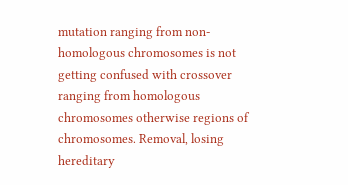mutation ranging from non-homologous chromosomes is not getting confused with crossover ranging from homologous chromosomes otherwise regions of chromosomes. Removal, losing hereditary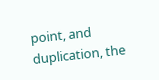point, and duplication, the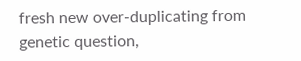fresh new over-duplicating from genetic question,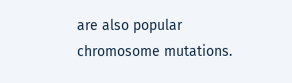are also popular chromosome mutations.